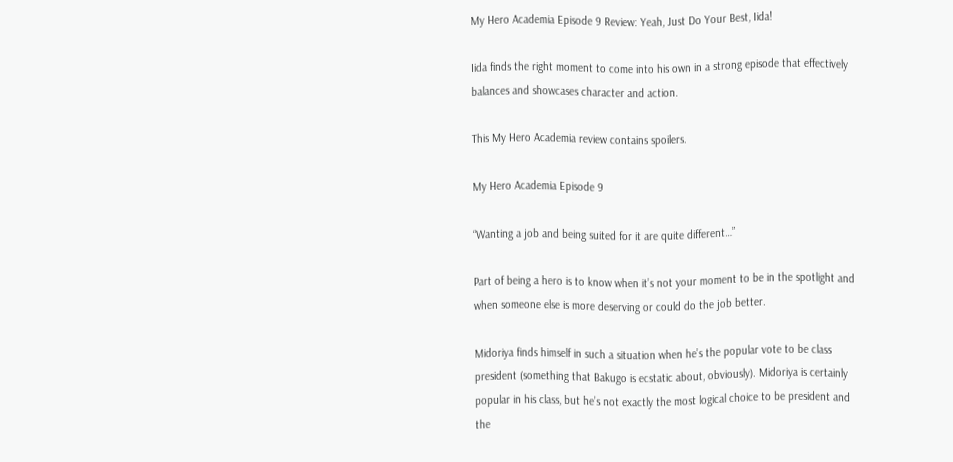My Hero Academia Episode 9 Review: Yeah, Just Do Your Best, Iida!

Iida finds the right moment to come into his own in a strong episode that effectively balances and showcases character and action.

This My Hero Academia review contains spoilers.

My Hero Academia Episode 9

“Wanting a job and being suited for it are quite different…”

Part of being a hero is to know when it’s not your moment to be in the spotlight and when someone else is more deserving or could do the job better.

Midoriya finds himself in such a situation when he’s the popular vote to be class president (something that Bakugo is ecstatic about, obviously). Midoriya is certainly popular in his class, but he’s not exactly the most logical choice to be president and the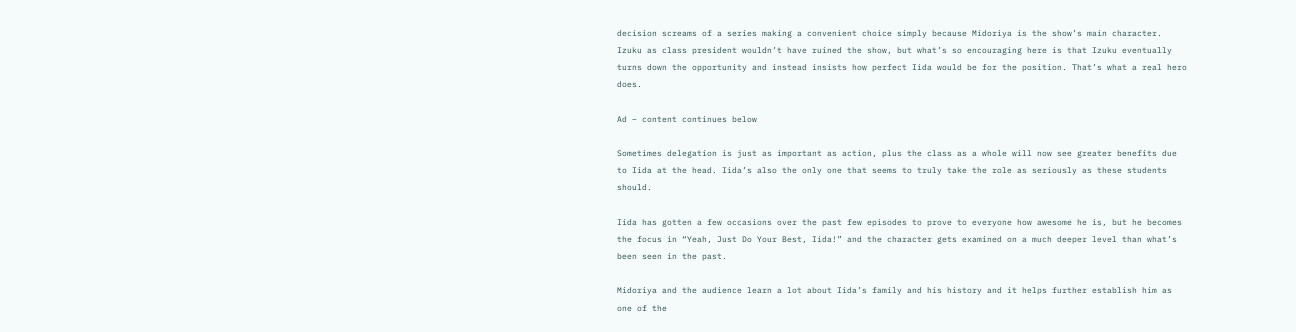decision screams of a series making a convenient choice simply because Midoriya is the show’s main character. Izuku as class president wouldn’t have ruined the show, but what’s so encouraging here is that Izuku eventually turns down the opportunity and instead insists how perfect Iida would be for the position. That’s what a real hero does.

Ad – content continues below

Sometimes delegation is just as important as action, plus the class as a whole will now see greater benefits due to Iida at the head. Iida’s also the only one that seems to truly take the role as seriously as these students should.

Iida has gotten a few occasions over the past few episodes to prove to everyone how awesome he is, but he becomes the focus in “Yeah, Just Do Your Best, Iida!” and the character gets examined on a much deeper level than what’s been seen in the past.

Midoriya and the audience learn a lot about Iida’s family and his history and it helps further establish him as one of the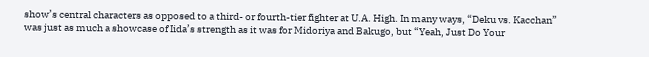show’s central characters as opposed to a third- or fourth-tier fighter at U.A. High. In many ways, “Deku vs. Kacchan” was just as much a showcase of Iida’s strength as it was for Midoriya and Bakugo, but “Yeah, Just Do Your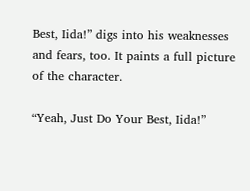Best, Iida!” digs into his weaknesses and fears, too. It paints a full picture of the character.

“Yeah, Just Do Your Best, Iida!”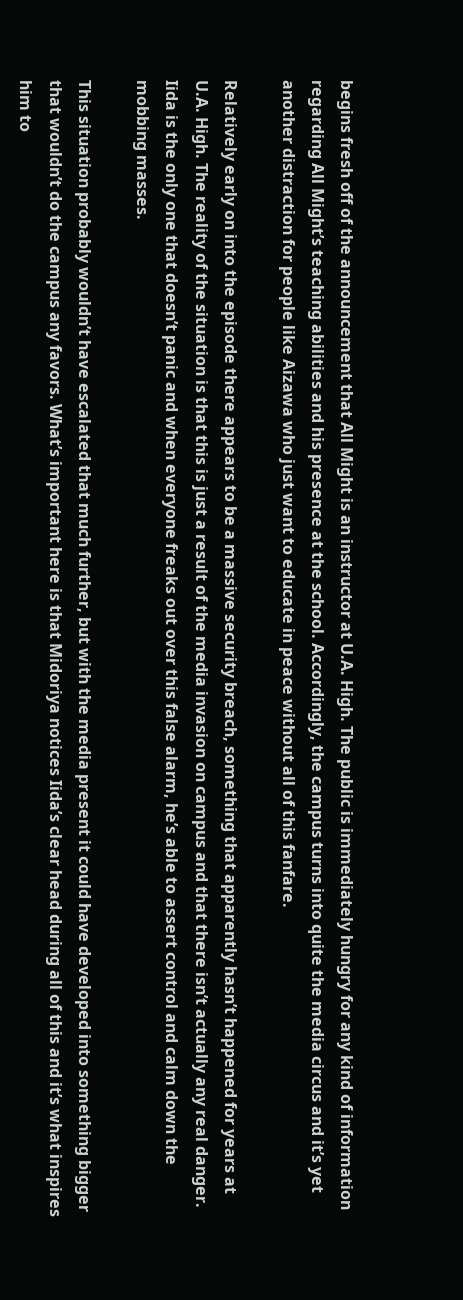begins fresh off of the announcement that All Might is an instructor at U.A. High. The public is immediately hungry for any kind of information regarding All Might’s teaching abilities and his presence at the school. Accordingly, the campus turns into quite the media circus and it’s yet another distraction for people like Aizawa who just want to educate in peace without all of this fanfare.

Relatively early on into the episode there appears to be a massive security breach, something that apparently hasn’t happened for years at U.A. High. The reality of the situation is that this is just a result of the media invasion on campus and that there isn’t actually any real danger. Iida is the only one that doesn’t panic and when everyone freaks out over this false alarm, he’s able to assert control and calm down the mobbing masses.

This situation probably wouldn’t have escalated that much further, but with the media present it could have developed into something bigger that wouldn’t do the campus any favors. What’s important here is that Midoriya notices Iida’s clear head during all of this and it’s what inspires him to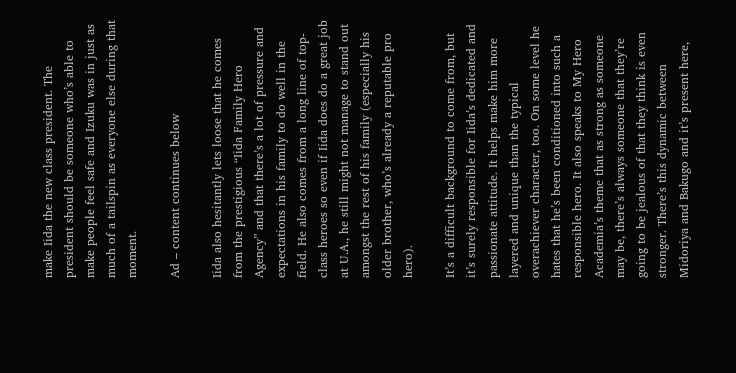make Iida the new class president. The president should be someone who’s able to make people feel safe and Izuku was in just as much of a tailspin as everyone else during that moment.

Ad – content continues below

Iida also hesitantly lets loose that he comes from the prestigious “Iida Family Hero Agency” and that there’s a lot of pressure and expectations in his family to do well in the field. He also comes from a long line of top-class heroes so even if Iida does do a great job at U.A., he still might not manage to stand out amongst the rest of his family (especially his older brother, who’s already a reputable pro hero).

It’s a difficult background to come from, but it’s surely responsible for Iida’s dedicated and passionate attitude. It helps make him more layered and unique than the typical overachiever character, too. On some level he hates that he’s been conditioned into such a responsible hero. It also speaks to My Hero Academia’s theme that as strong as someone may be, there’s always someone that they’re going to be jealous of that they think is even stronger. There’s this dynamic between Midoriya and Bakugo and it’s present here,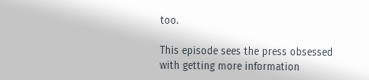too.

This episode sees the press obsessed with getting more information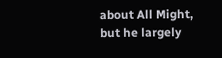about All Might, but he largely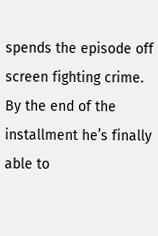spends the episode off screen fighting crime. By the end of the installment he’s finally able to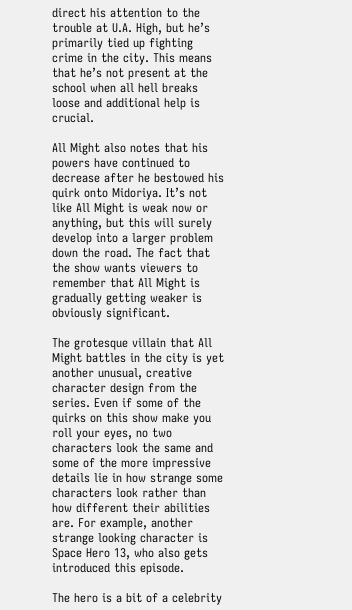direct his attention to the trouble at U.A. High, but he’s primarily tied up fighting crime in the city. This means that he’s not present at the school when all hell breaks loose and additional help is crucial.

All Might also notes that his powers have continued to decrease after he bestowed his quirk onto Midoriya. It’s not like All Might is weak now or anything, but this will surely develop into a larger problem down the road. The fact that the show wants viewers to remember that All Might is gradually getting weaker is obviously significant.

The grotesque villain that All Might battles in the city is yet another unusual, creative character design from the series. Even if some of the quirks on this show make you roll your eyes, no two characters look the same and some of the more impressive details lie in how strange some characters look rather than how different their abilities are. For example, another strange looking character is Space Hero 13, who also gets introduced this episode.

The hero is a bit of a celebrity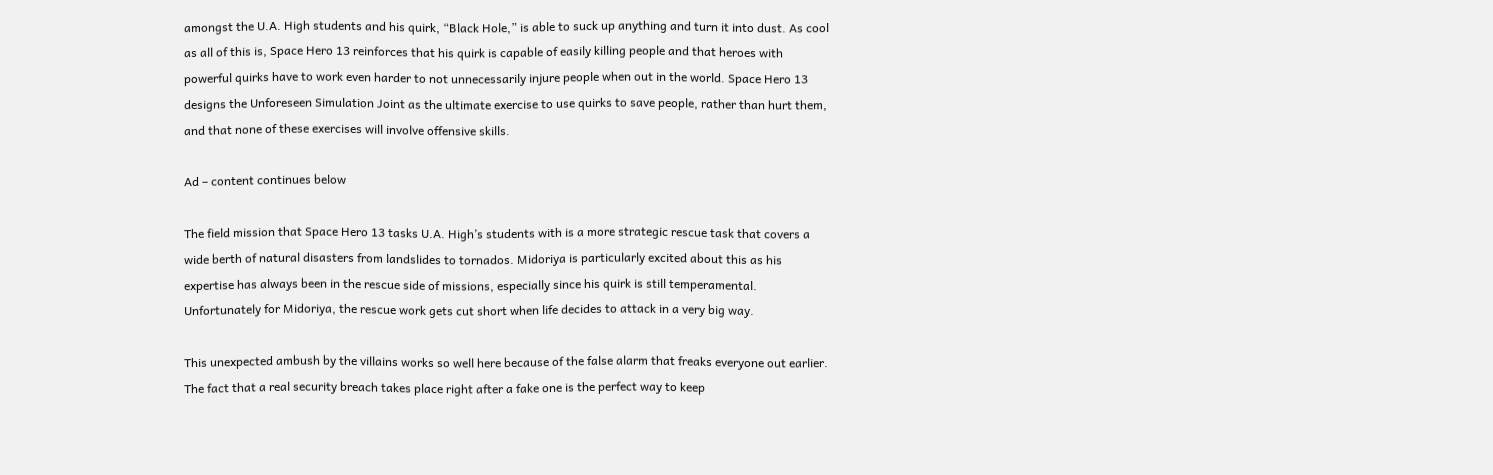amongst the U.A. High students and his quirk, “Black Hole,” is able to suck up anything and turn it into dust. As cool as all of this is, Space Hero 13 reinforces that his quirk is capable of easily killing people and that heroes with powerful quirks have to work even harder to not unnecessarily injure people when out in the world. Space Hero 13 designs the Unforeseen Simulation Joint as the ultimate exercise to use quirks to save people, rather than hurt them, and that none of these exercises will involve offensive skills.

Ad – content continues below

The field mission that Space Hero 13 tasks U.A. High’s students with is a more strategic rescue task that covers a wide berth of natural disasters from landslides to tornados. Midoriya is particularly excited about this as his expertise has always been in the rescue side of missions, especially since his quirk is still temperamental. Unfortunately for Midoriya, the rescue work gets cut short when life decides to attack in a very big way.

This unexpected ambush by the villains works so well here because of the false alarm that freaks everyone out earlier. The fact that a real security breach takes place right after a fake one is the perfect way to keep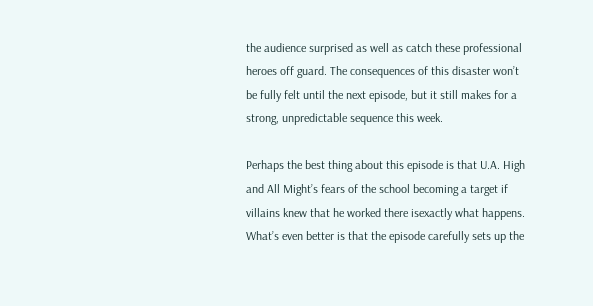the audience surprised as well as catch these professional heroes off guard. The consequences of this disaster won’t be fully felt until the next episode, but it still makes for a strong, unpredictable sequence this week.

Perhaps the best thing about this episode is that U.A. High and All Might’s fears of the school becoming a target if villains knew that he worked there isexactly what happens. What’s even better is that the episode carefully sets up the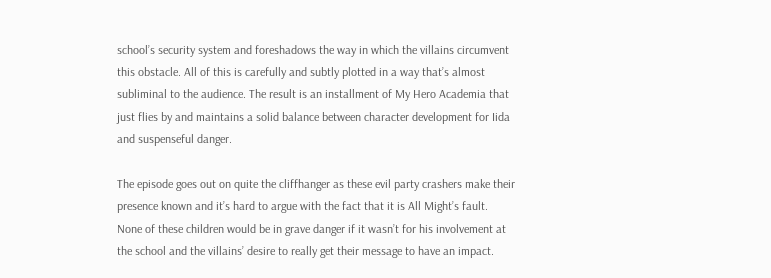school’s security system and foreshadows the way in which the villains circumvent this obstacle. All of this is carefully and subtly plotted in a way that’s almost subliminal to the audience. The result is an installment of My Hero Academia that just flies by and maintains a solid balance between character development for Iida and suspenseful danger.

The episode goes out on quite the cliffhanger as these evil party crashers make their presence known and it’s hard to argue with the fact that it is All Might’s fault. None of these children would be in grave danger if it wasn’t for his involvement at the school and the villains’ desire to really get their message to have an impact.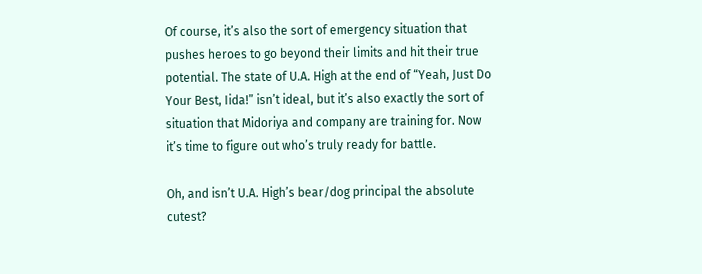Of course, it’s also the sort of emergency situation that pushes heroes to go beyond their limits and hit their true potential. The state of U.A. High at the end of “Yeah, Just Do Your Best, Iida!” isn’t ideal, but it’s also exactly the sort of situation that Midoriya and company are training for. Now it’s time to figure out who’s truly ready for battle.

Oh, and isn’t U.A. High’s bear/dog principal the absolute cutest?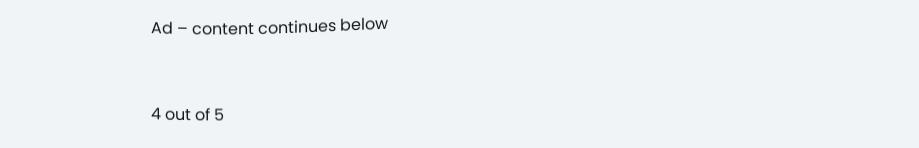Ad – content continues below


4 out of 5